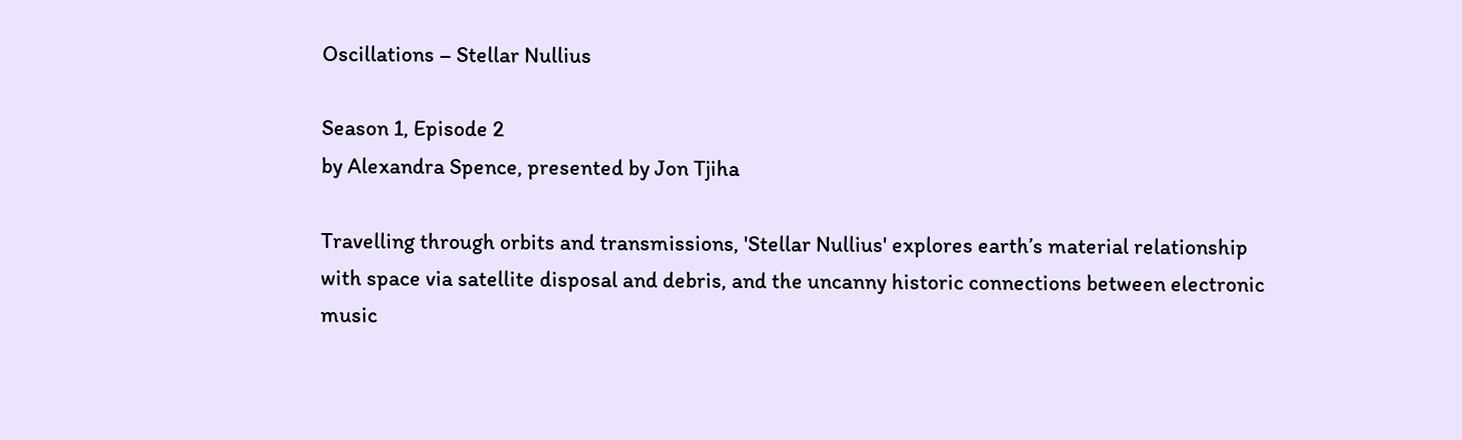Oscillations – Stellar Nullius

Season 1, Episode 2
by Alexandra Spence, presented by Jon Tjiha

Travelling through orbits and transmissions, 'Stellar Nullius' explores earth’s material relationship with space via satellite disposal and debris, and the uncanny historic connections between electronic music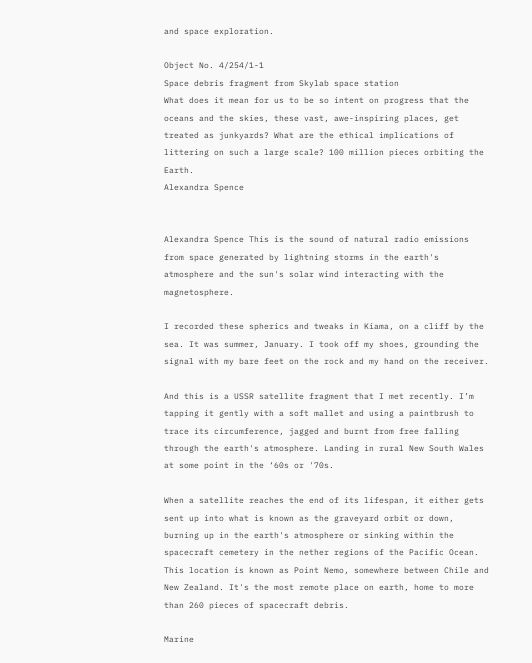and space exploration.

Object No. 4/254/1-1
Space debris fragment from Skylab space station
What does it mean for us to be so intent on progress that the oceans and the skies, these vast, awe-inspiring places, get treated as junkyards? What are the ethical implications of littering on such a large scale? 100 million pieces orbiting the Earth.
Alexandra Spence


Alexandra Spence This is the sound of natural radio emissions from space generated by lightning storms in the earth's atmosphere and the sun's solar wind interacting with the magnetosphere.

I recorded these spherics and tweaks in Kiama, on a cliff by the sea. It was summer, January. I took off my shoes, grounding the signal with my bare feet on the rock and my hand on the receiver.

And this is a USSR satellite fragment that I met recently. I’m tapping it gently with a soft mallet and using a paintbrush to trace its circumference, jagged and burnt from free falling through the earth's atmosphere. Landing in rural New South Wales at some point in the ‘60s or '70s.

When a satellite reaches the end of its lifespan, it either gets sent up into what is known as the graveyard orbit or down, burning up in the earth's atmosphere or sinking within the spacecraft cemetery in the nether regions of the Pacific Ocean. This location is known as Point Nemo, somewhere between Chile and New Zealand. It's the most remote place on earth, home to more than 260 pieces of spacecraft debris.

Marine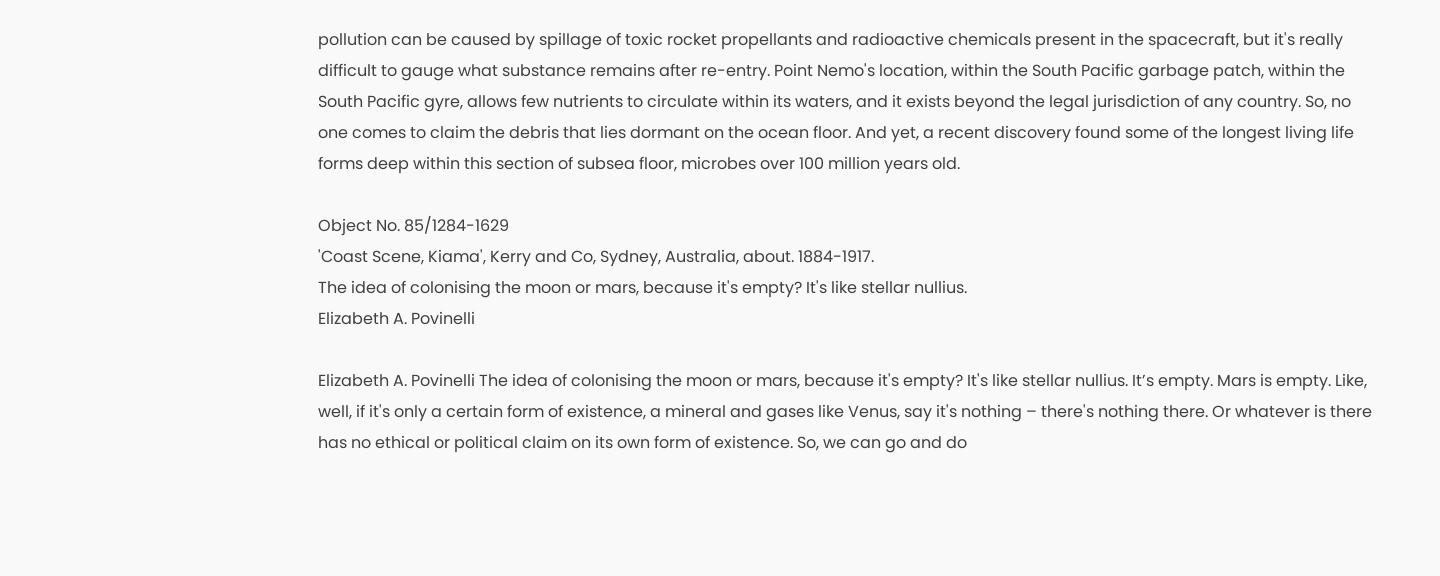pollution can be caused by spillage of toxic rocket propellants and radioactive chemicals present in the spacecraft, but it's really difficult to gauge what substance remains after re-entry. Point Nemo's location, within the South Pacific garbage patch, within the South Pacific gyre, allows few nutrients to circulate within its waters, and it exists beyond the legal jurisdiction of any country. So, no one comes to claim the debris that lies dormant on the ocean floor. And yet, a recent discovery found some of the longest living life forms deep within this section of subsea floor, microbes over 100 million years old.

Object No. 85/1284-1629
'Coast Scene, Kiama', Kerry and Co, Sydney, Australia, about. 1884-1917.
The idea of colonising the moon or mars, because it's empty? It's like stellar nullius.
Elizabeth A. Povinelli

Elizabeth A. Povinelli The idea of colonising the moon or mars, because it's empty? It's like stellar nullius. It’s empty. Mars is empty. Like, well, if it's only a certain form of existence, a mineral and gases like Venus, say it's nothing – there's nothing there. Or whatever is there has no ethical or political claim on its own form of existence. So, we can go and do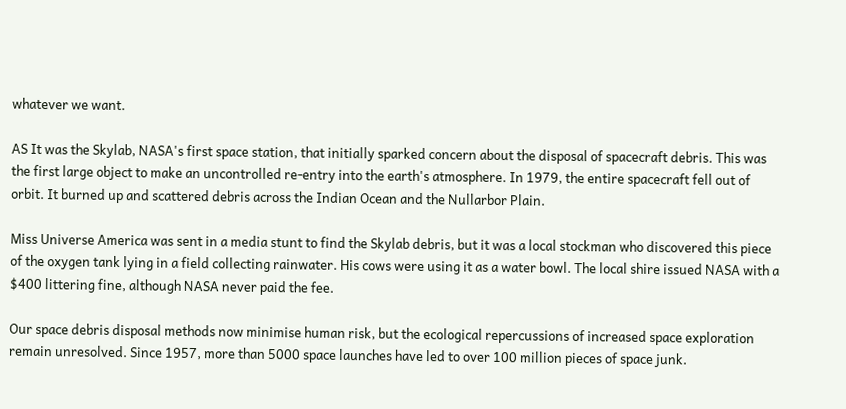whatever we want.

AS It was the Skylab, NASA's first space station, that initially sparked concern about the disposal of spacecraft debris. This was the first large object to make an uncontrolled re-entry into the earth's atmosphere. In 1979, the entire spacecraft fell out of orbit. It burned up and scattered debris across the Indian Ocean and the Nullarbor Plain.

Miss Universe America was sent in a media stunt to find the Skylab debris, but it was a local stockman who discovered this piece of the oxygen tank lying in a field collecting rainwater. His cows were using it as a water bowl. The local shire issued NASA with a $400 littering fine, although NASA never paid the fee.

Our space debris disposal methods now minimise human risk, but the ecological repercussions of increased space exploration remain unresolved. Since 1957, more than 5000 space launches have led to over 100 million pieces of space junk.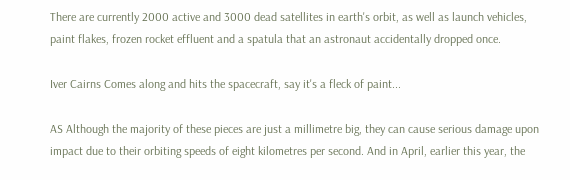There are currently 2000 active and 3000 dead satellites in earth's orbit, as well as launch vehicles, paint flakes, frozen rocket effluent and a spatula that an astronaut accidentally dropped once.

Iver Cairns Comes along and hits the spacecraft, say it's a fleck of paint...

AS Although the majority of these pieces are just a millimetre big, they can cause serious damage upon impact due to their orbiting speeds of eight kilometres per second. And in April, earlier this year, the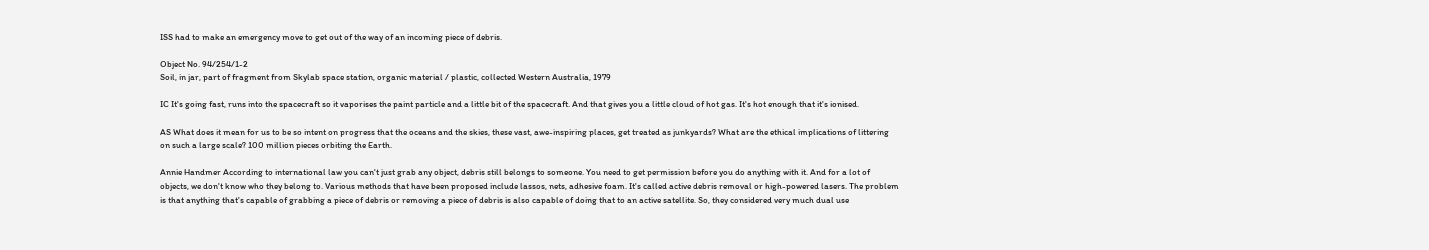ISS had to make an emergency move to get out of the way of an incoming piece of debris.

Object No. 94/254/1-2
Soil, in jar, part of fragment from Skylab space station, organic material / plastic, collected Western Australia, 1979

IC It's going fast, runs into the spacecraft so it vaporises the paint particle and a little bit of the spacecraft. And that gives you a little cloud of hot gas. It's hot enough that it's ionised.

AS What does it mean for us to be so intent on progress that the oceans and the skies, these vast, awe-inspiring places, get treated as junkyards? What are the ethical implications of littering on such a large scale? 100 million pieces orbiting the Earth.

Annie Handmer According to international law you can't just grab any object, debris still belongs to someone. You need to get permission before you do anything with it. And for a lot of objects, we don't know who they belong to. Various methods that have been proposed include lassos, nets, adhesive foam. It's called active debris removal or high-powered lasers. The problem is that anything that's capable of grabbing a piece of debris or removing a piece of debris is also capable of doing that to an active satellite. So, they considered very much dual use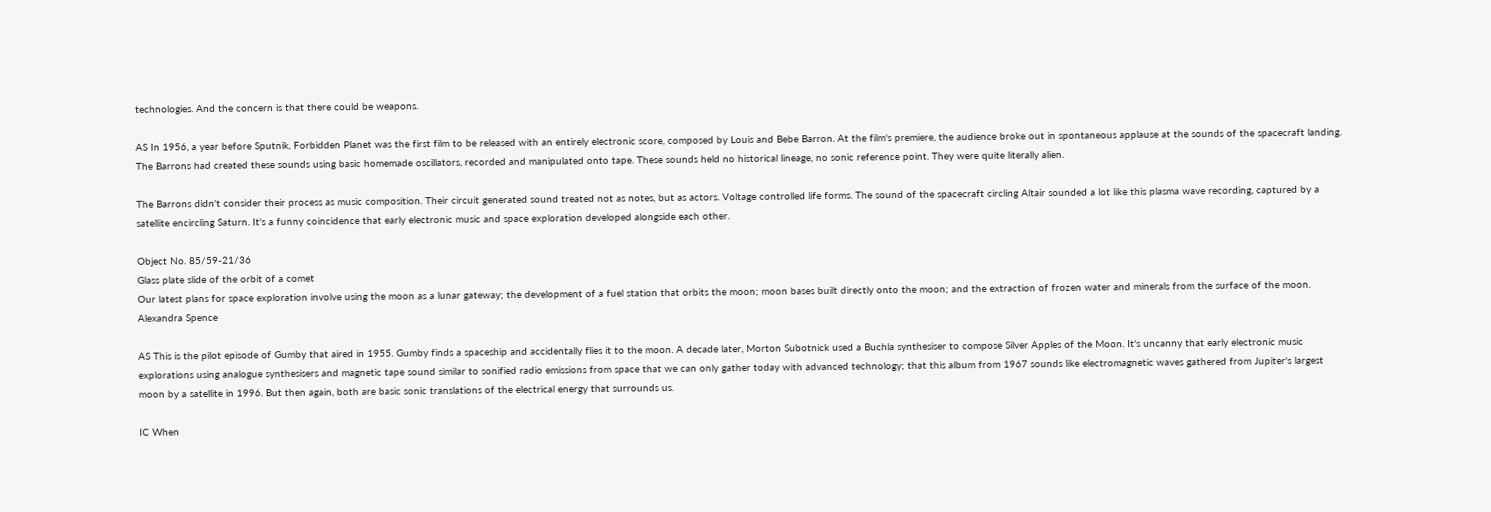technologies. And the concern is that there could be weapons.

AS In 1956, a year before Sputnik, Forbidden Planet was the first film to be released with an entirely electronic score, composed by Louis and Bebe Barron. At the film's premiere, the audience broke out in spontaneous applause at the sounds of the spacecraft landing. The Barrons had created these sounds using basic homemade oscillators, recorded and manipulated onto tape. These sounds held no historical lineage, no sonic reference point. They were quite literally alien.

The Barrons didn't consider their process as music composition. Their circuit generated sound treated not as notes, but as actors. Voltage controlled life forms. The sound of the spacecraft circling Altair sounded a lot like this plasma wave recording, captured by a satellite encircling Saturn. It's a funny coincidence that early electronic music and space exploration developed alongside each other.

Object No. 85/59-21/36
Glass plate slide of the orbit of a comet
Our latest plans for space exploration involve using the moon as a lunar gateway; the development of a fuel station that orbits the moon; moon bases built directly onto the moon; and the extraction of frozen water and minerals from the surface of the moon.
Alexandra Spence

AS This is the pilot episode of Gumby that aired in 1955. Gumby finds a spaceship and accidentally flies it to the moon. A decade later, Morton Subotnick used a Buchla synthesiser to compose Silver Apples of the Moon. It's uncanny that early electronic music explorations using analogue synthesisers and magnetic tape sound similar to sonified radio emissions from space that we can only gather today with advanced technology; that this album from 1967 sounds like electromagnetic waves gathered from Jupiter's largest moon by a satellite in 1996. But then again, both are basic sonic translations of the electrical energy that surrounds us.

IC When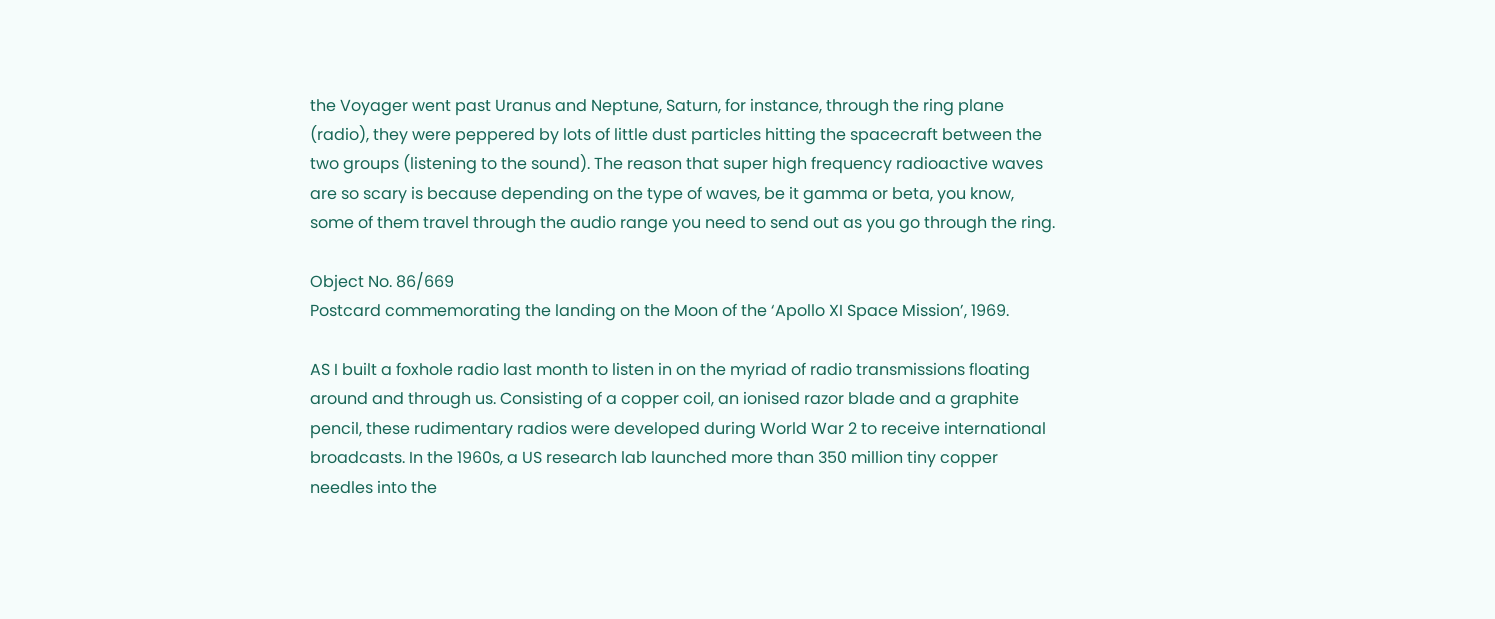the Voyager went past Uranus and Neptune, Saturn, for instance, through the ring plane (radio), they were peppered by lots of little dust particles hitting the spacecraft between the two groups (listening to the sound). The reason that super high frequency radioactive waves are so scary is because depending on the type of waves, be it gamma or beta, you know, some of them travel through the audio range you need to send out as you go through the ring.

Object No. 86/669
Postcard commemorating the landing on the Moon of the ‘Apollo XI Space Mission’, 1969.

AS I built a foxhole radio last month to listen in on the myriad of radio transmissions floating around and through us. Consisting of a copper coil, an ionised razor blade and a graphite pencil, these rudimentary radios were developed during World War 2 to receive international broadcasts. In the 1960s, a US research lab launched more than 350 million tiny copper needles into the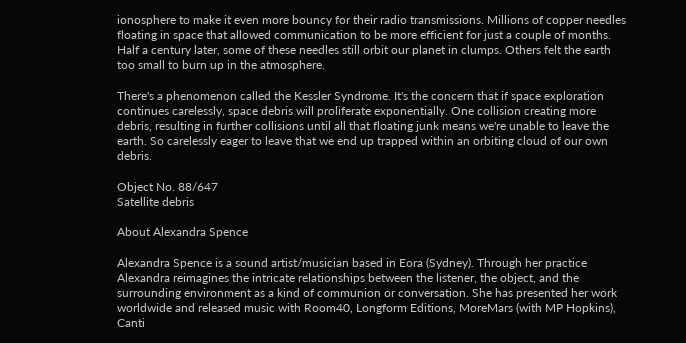ionosphere to make it even more bouncy for their radio transmissions. Millions of copper needles floating in space that allowed communication to be more efficient for just a couple of months. Half a century later, some of these needles still orbit our planet in clumps. Others felt the earth too small to burn up in the atmosphere.

There's a phenomenon called the Kessler Syndrome. It's the concern that if space exploration continues carelessly, space debris will proliferate exponentially. One collision creating more debris, resulting in further collisions until all that floating junk means we're unable to leave the earth. So carelessly eager to leave that we end up trapped within an orbiting cloud of our own debris.

Object No. 88/647
Satellite debris

About Alexandra Spence

Alexandra Spence is a sound artist/musician based in Eora (Sydney). Through her practice Alexandra reimagines the intricate relationships between the listener, the object, and the surrounding environment as a kind of communion or conversation. She has presented her work worldwide and released music with Room40, Longform Editions, MoreMars (with MP Hopkins), Canti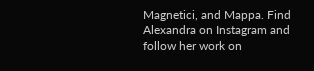Magnetici, and Mappa. Find Alexandra on Instagram and follow her work on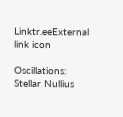Linktr.eeExternal link icon

Oscillations: Stellar Nullius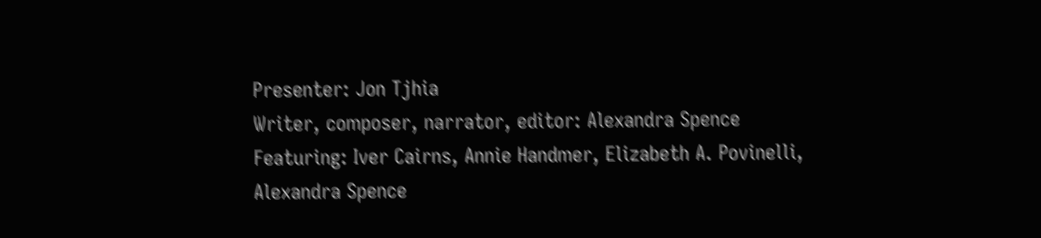Presenter: Jon Tjhia
Writer, composer, narrator, editor: Alexandra Spence
Featuring: Iver Cairns, Annie Handmer, Elizabeth A. Povinelli, Alexandra Spence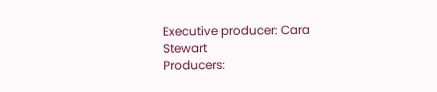Executive producer: Cara Stewart
Producers: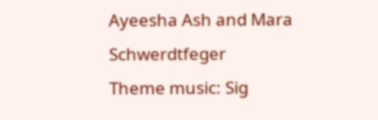Ayeesha Ash and Mara Schwerdtfeger
Theme music: Sig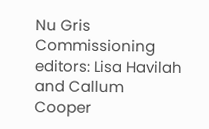Nu Gris
Commissioning editors: Lisa Havilah and Callum Cooper